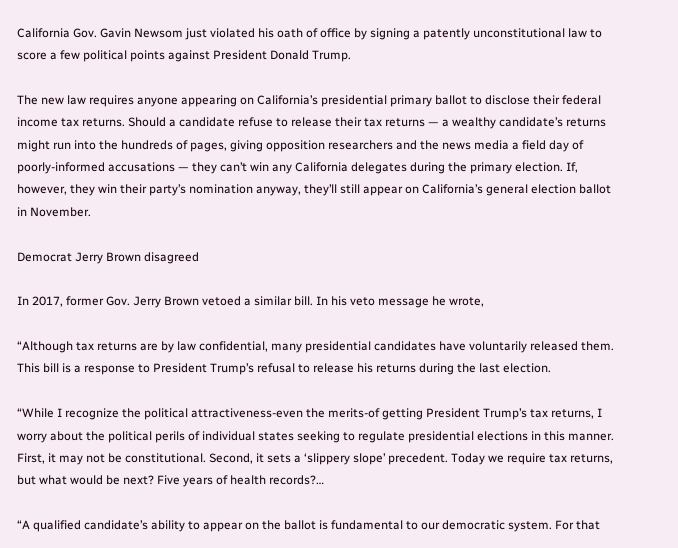California Gov. Gavin Newsom just violated his oath of office by signing a patently unconstitutional law to score a few political points against President Donald Trump.

The new law requires anyone appearing on California’s presidential primary ballot to disclose their federal income tax returns. Should a candidate refuse to release their tax returns — a wealthy candidate’s returns might run into the hundreds of pages, giving opposition researchers and the news media a field day of poorly-informed accusations — they can’t win any California delegates during the primary election. If, however, they win their party’s nomination anyway, they’ll still appear on California’s general election ballot in November.

Democrat Jerry Brown disagreed

In 2017, former Gov. Jerry Brown vetoed a similar bill. In his veto message he wrote,

“Although tax returns are by law confidential, many presidential candidates have voluntarily released them. This bill is a response to President Trump’s refusal to release his returns during the last election.

“While I recognize the political attractiveness-even the merits-of getting President Trump’s tax returns, I worry about the political perils of individual states seeking to regulate presidential elections in this manner. First, it may not be constitutional. Second, it sets a ‘slippery slope’ precedent. Today we require tax returns, but what would be next? Five years of health records?…

“A qualified candidate’s ability to appear on the ballot is fundamental to our democratic system. For that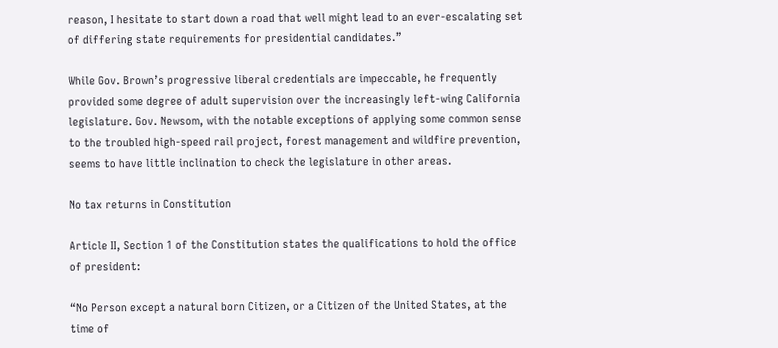reason, I hesitate to start down a road that well might lead to an ever-escalating set of differing state requirements for presidential candidates.”

While Gov. Brown’s progressive liberal credentials are impeccable, he frequently provided some degree of adult supervision over the increasingly left-wing California legislature. Gov. Newsom, with the notable exceptions of applying some common sense to the troubled high-speed rail project, forest management and wildfire prevention, seems to have little inclination to check the legislature in other areas.

No tax returns in Constitution

Article II, Section 1 of the Constitution states the qualifications to hold the office of president:

“No Person except a natural born Citizen, or a Citizen of the United States, at the time of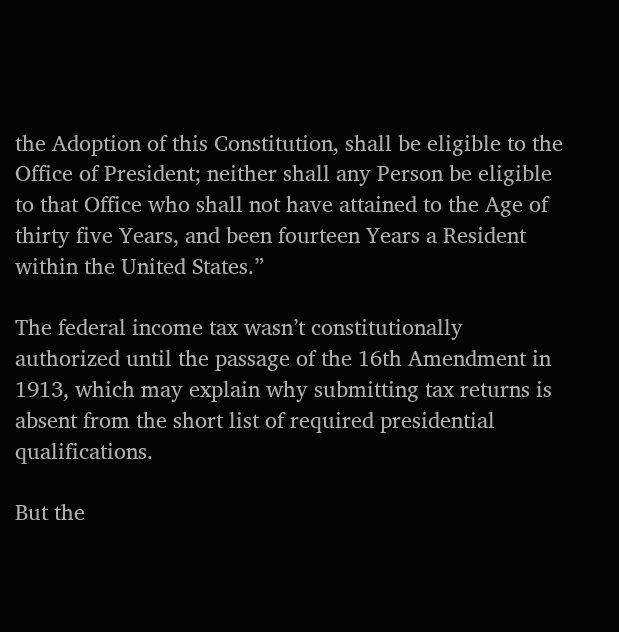the Adoption of this Constitution, shall be eligible to the Office of President; neither shall any Person be eligible to that Office who shall not have attained to the Age of thirty five Years, and been fourteen Years a Resident within the United States.”

The federal income tax wasn’t constitutionally authorized until the passage of the 16th Amendment in 1913, which may explain why submitting tax returns is absent from the short list of required presidential qualifications.

But the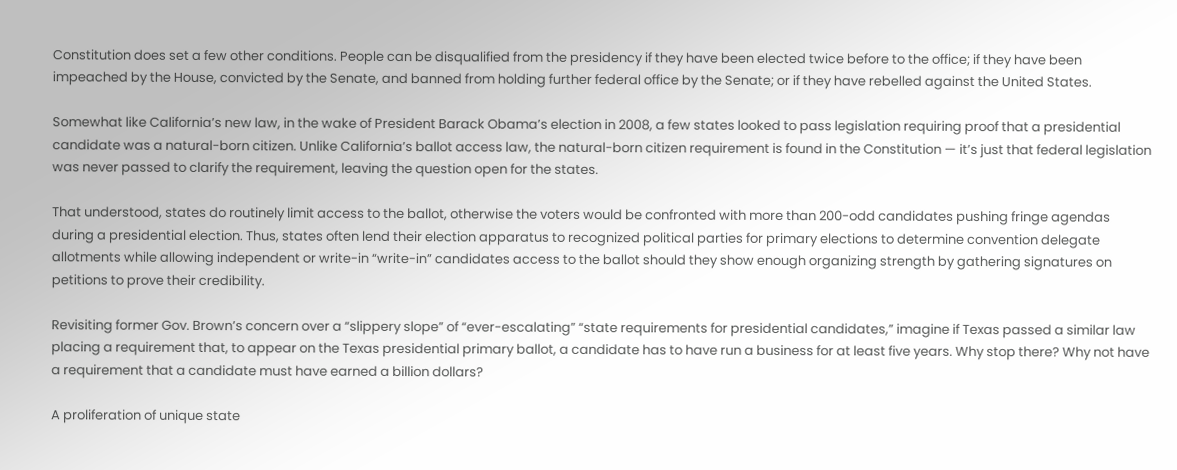Constitution does set a few other conditions. People can be disqualified from the presidency if they have been elected twice before to the office; if they have been impeached by the House, convicted by the Senate, and banned from holding further federal office by the Senate; or if they have rebelled against the United States.

Somewhat like California’s new law, in the wake of President Barack Obama’s election in 2008, a few states looked to pass legislation requiring proof that a presidential candidate was a natural-born citizen. Unlike California’s ballot access law, the natural-born citizen requirement is found in the Constitution — it’s just that federal legislation was never passed to clarify the requirement, leaving the question open for the states.

That understood, states do routinely limit access to the ballot, otherwise the voters would be confronted with more than 200-odd candidates pushing fringe agendas during a presidential election. Thus, states often lend their election apparatus to recognized political parties for primary elections to determine convention delegate allotments while allowing independent or write-in “write-in” candidates access to the ballot should they show enough organizing strength by gathering signatures on petitions to prove their credibility.

Revisiting former Gov. Brown’s concern over a “slippery slope” of “ever-escalating” “state requirements for presidential candidates,” imagine if Texas passed a similar law placing a requirement that, to appear on the Texas presidential primary ballot, a candidate has to have run a business for at least five years. Why stop there? Why not have a requirement that a candidate must have earned a billion dollars?

A proliferation of unique state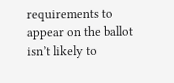requirements to appear on the ballot isn’t likely to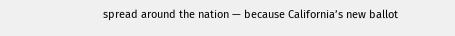spread around the nation — because California’s new ballot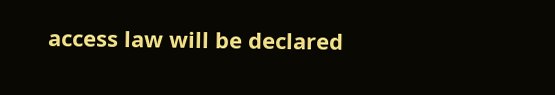access law will be declared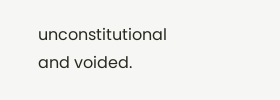unconstitutional and voided.